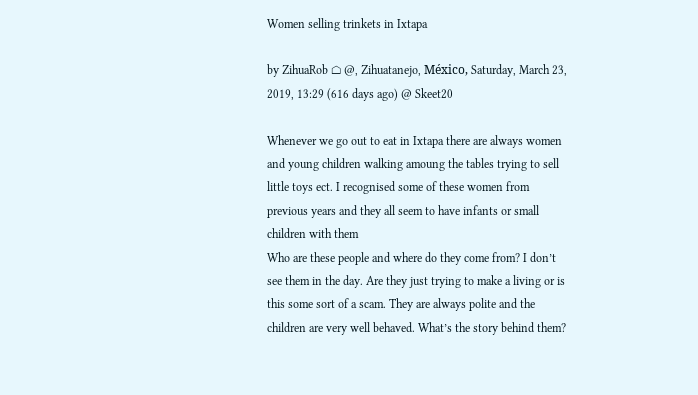Women selling trinkets in Ixtapa

by ZihuaRob ⌂ @, Zihuatanejo, México, Saturday, March 23, 2019, 13:29 (616 days ago) @ Skeet20

Whenever we go out to eat in Ixtapa there are always women and young children walking amoung the tables trying to sell little toys ect. I recognised some of these women from previous years and they all seem to have infants or small children with them
Who are these people and where do they come from? I don’t see them in the day. Are they just trying to make a living or is this some sort of a scam. They are always polite and the children are very well behaved. What’s the story behind them?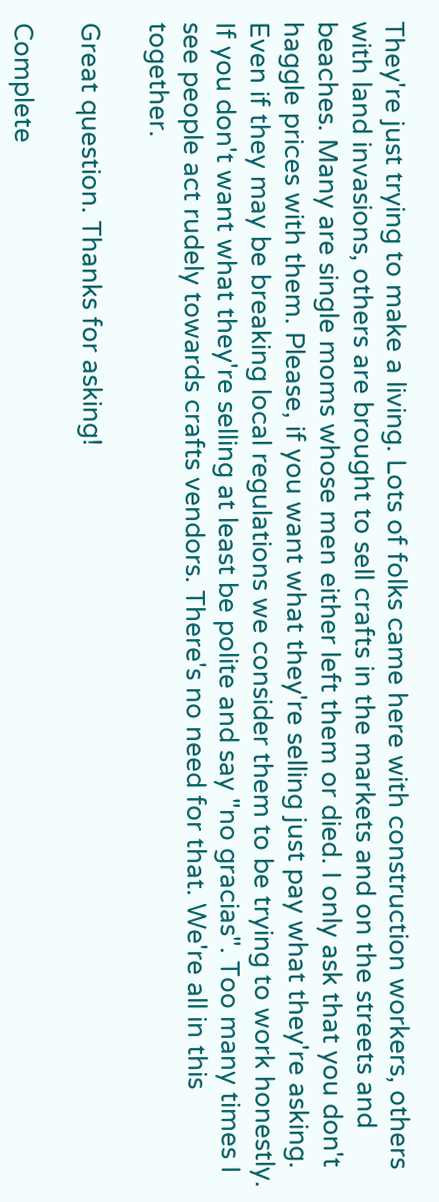They're just trying to make a living. Lots of folks came here with construction workers, others with land invasions, others are brought to sell crafts in the markets and on the streets and beaches. Many are single moms whose men either left them or died. I only ask that you don't haggle prices with them. Please, if you want what they're selling just pay what they're asking. Even if they may be breaking local regulations we consider them to be trying to work honestly. If you don't want what they're selling at least be polite and say "no gracias". Too many times I see people act rudely towards crafts vendors. There's no need for that. We're all in this together.

Great question. Thanks for asking!

Complete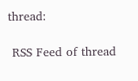thread:

 RSS Feed of thread